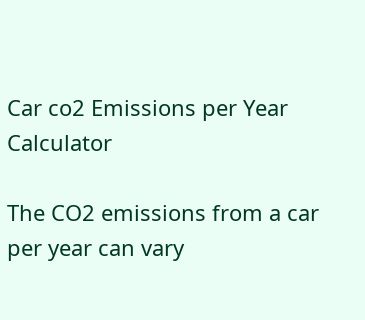Car co2 Emissions per Year Calculator

The CO2 emissions from a car per year can vary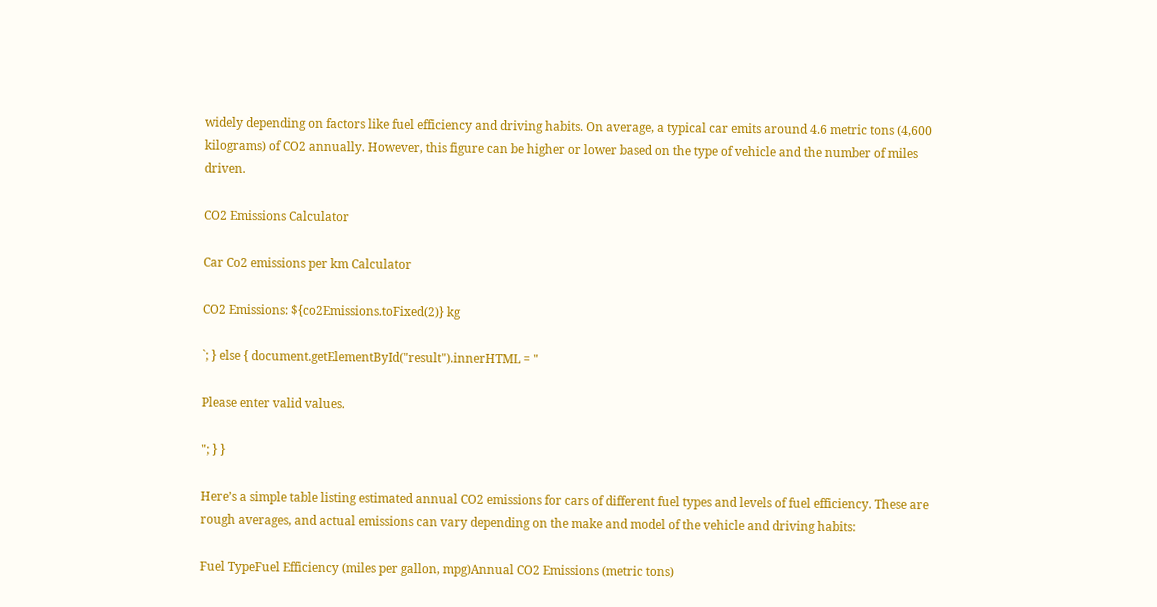widely depending on factors like fuel efficiency and driving habits. On average, a typical car emits around 4.6 metric tons (4,600 kilograms) of CO2 annually. However, this figure can be higher or lower based on the type of vehicle and the number of miles driven.

CO2 Emissions Calculator

Car Co2 emissions per km Calculator

CO2 Emissions: ${co2Emissions.toFixed(2)} kg

`; } else { document.getElementById("result").innerHTML = "

Please enter valid values.

"; } }

Here’s a simple table listing estimated annual CO2 emissions for cars of different fuel types and levels of fuel efficiency. These are rough averages, and actual emissions can vary depending on the make and model of the vehicle and driving habits:

Fuel TypeFuel Efficiency (miles per gallon, mpg)Annual CO2 Emissions (metric tons)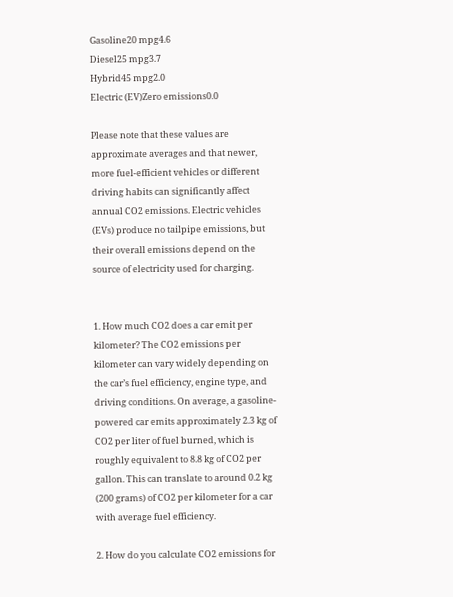Gasoline20 mpg4.6
Diesel25 mpg3.7
Hybrid45 mpg2.0
Electric (EV)Zero emissions0.0

Please note that these values are approximate averages and that newer, more fuel-efficient vehicles or different driving habits can significantly affect annual CO2 emissions. Electric vehicles (EVs) produce no tailpipe emissions, but their overall emissions depend on the source of electricity used for charging.


1. How much CO2 does a car emit per kilometer? The CO2 emissions per kilometer can vary widely depending on the car’s fuel efficiency, engine type, and driving conditions. On average, a gasoline-powered car emits approximately 2.3 kg of CO2 per liter of fuel burned, which is roughly equivalent to 8.8 kg of CO2 per gallon. This can translate to around 0.2 kg (200 grams) of CO2 per kilometer for a car with average fuel efficiency.

2. How do you calculate CO2 emissions for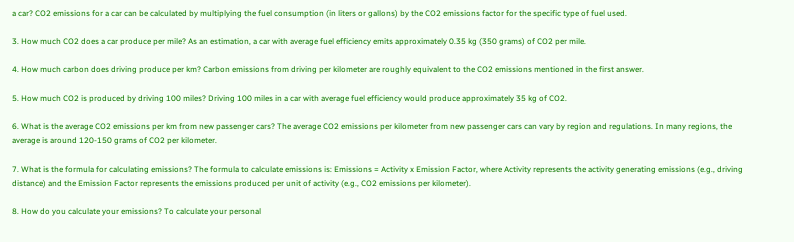a car? CO2 emissions for a car can be calculated by multiplying the fuel consumption (in liters or gallons) by the CO2 emissions factor for the specific type of fuel used.

3. How much CO2 does a car produce per mile? As an estimation, a car with average fuel efficiency emits approximately 0.35 kg (350 grams) of CO2 per mile.

4. How much carbon does driving produce per km? Carbon emissions from driving per kilometer are roughly equivalent to the CO2 emissions mentioned in the first answer.

5. How much CO2 is produced by driving 100 miles? Driving 100 miles in a car with average fuel efficiency would produce approximately 35 kg of CO2.

6. What is the average CO2 emissions per km from new passenger cars? The average CO2 emissions per kilometer from new passenger cars can vary by region and regulations. In many regions, the average is around 120-150 grams of CO2 per kilometer.

7. What is the formula for calculating emissions? The formula to calculate emissions is: Emissions = Activity x Emission Factor, where Activity represents the activity generating emissions (e.g., driving distance) and the Emission Factor represents the emissions produced per unit of activity (e.g., CO2 emissions per kilometer).

8. How do you calculate your emissions? To calculate your personal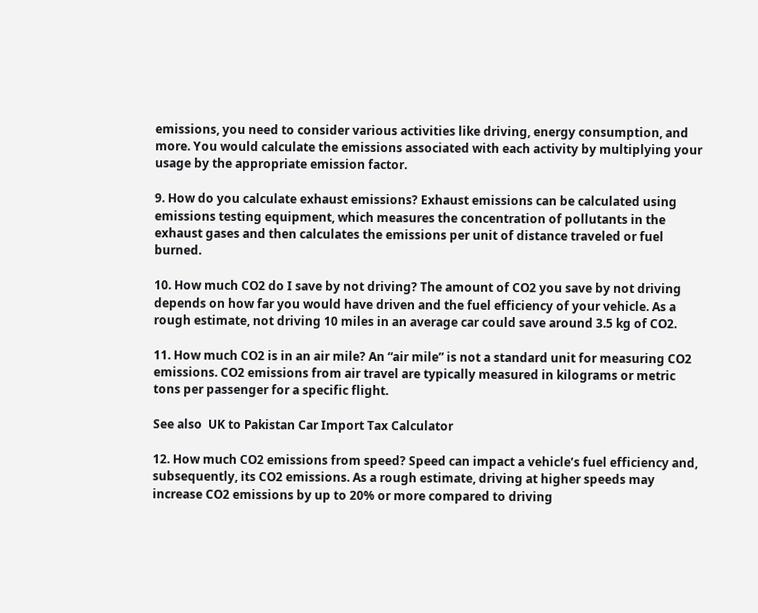emissions, you need to consider various activities like driving, energy consumption, and more. You would calculate the emissions associated with each activity by multiplying your usage by the appropriate emission factor.

9. How do you calculate exhaust emissions? Exhaust emissions can be calculated using emissions testing equipment, which measures the concentration of pollutants in the exhaust gases and then calculates the emissions per unit of distance traveled or fuel burned.

10. How much CO2 do I save by not driving? The amount of CO2 you save by not driving depends on how far you would have driven and the fuel efficiency of your vehicle. As a rough estimate, not driving 10 miles in an average car could save around 3.5 kg of CO2.

11. How much CO2 is in an air mile? An “air mile” is not a standard unit for measuring CO2 emissions. CO2 emissions from air travel are typically measured in kilograms or metric tons per passenger for a specific flight.

See also  UK to Pakistan Car Import Tax Calculator

12. How much CO2 emissions from speed? Speed can impact a vehicle’s fuel efficiency and, subsequently, its CO2 emissions. As a rough estimate, driving at higher speeds may increase CO2 emissions by up to 20% or more compared to driving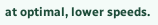at optimal, lower speeds.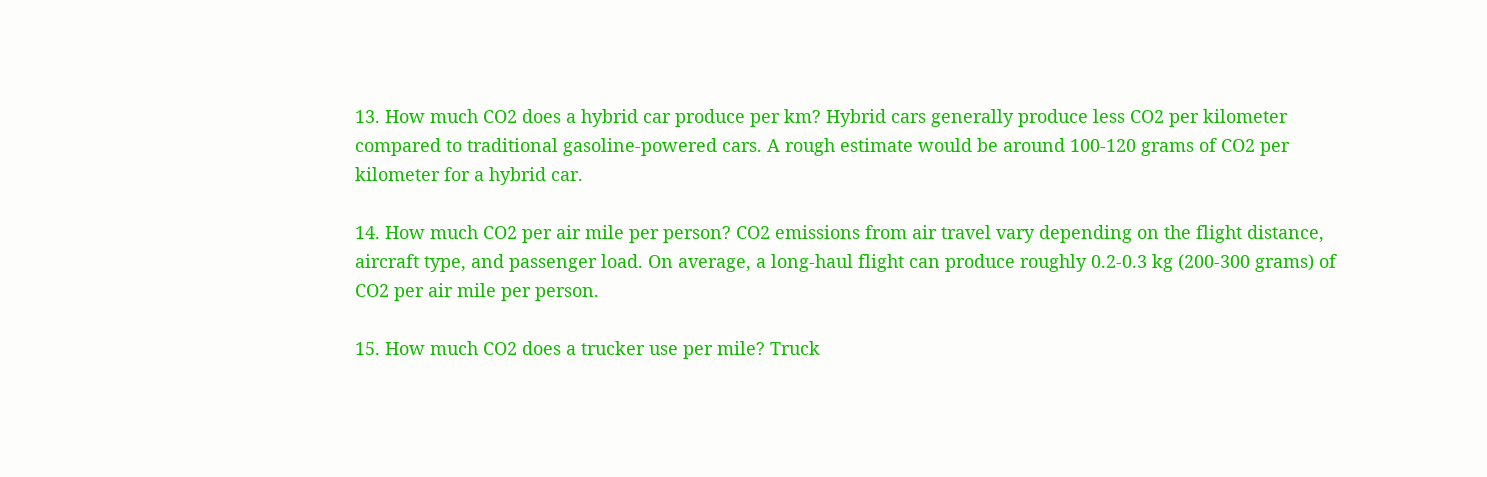13. How much CO2 does a hybrid car produce per km? Hybrid cars generally produce less CO2 per kilometer compared to traditional gasoline-powered cars. A rough estimate would be around 100-120 grams of CO2 per kilometer for a hybrid car.

14. How much CO2 per air mile per person? CO2 emissions from air travel vary depending on the flight distance, aircraft type, and passenger load. On average, a long-haul flight can produce roughly 0.2-0.3 kg (200-300 grams) of CO2 per air mile per person.

15. How much CO2 does a trucker use per mile? Truck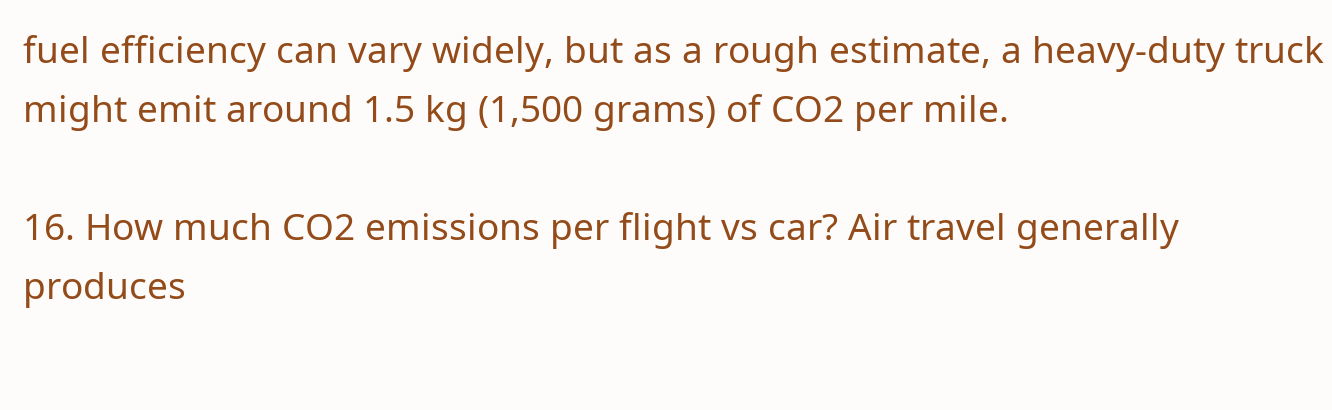fuel efficiency can vary widely, but as a rough estimate, a heavy-duty truck might emit around 1.5 kg (1,500 grams) of CO2 per mile.

16. How much CO2 emissions per flight vs car? Air travel generally produces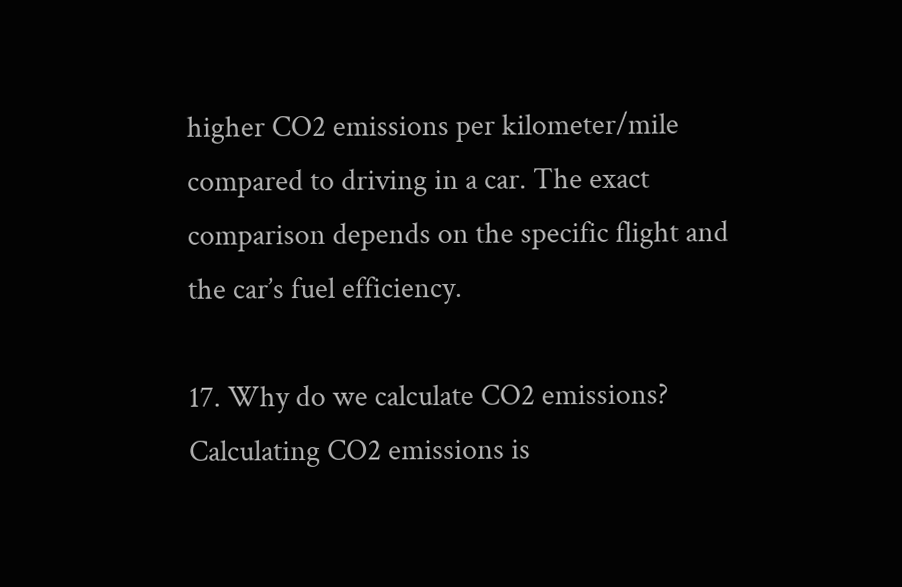higher CO2 emissions per kilometer/mile compared to driving in a car. The exact comparison depends on the specific flight and the car’s fuel efficiency.

17. Why do we calculate CO2 emissions? Calculating CO2 emissions is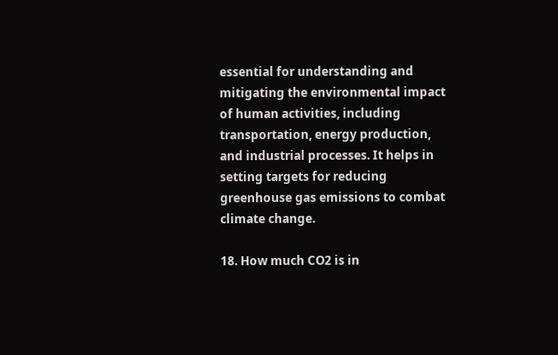essential for understanding and mitigating the environmental impact of human activities, including transportation, energy production, and industrial processes. It helps in setting targets for reducing greenhouse gas emissions to combat climate change.

18. How much CO2 is in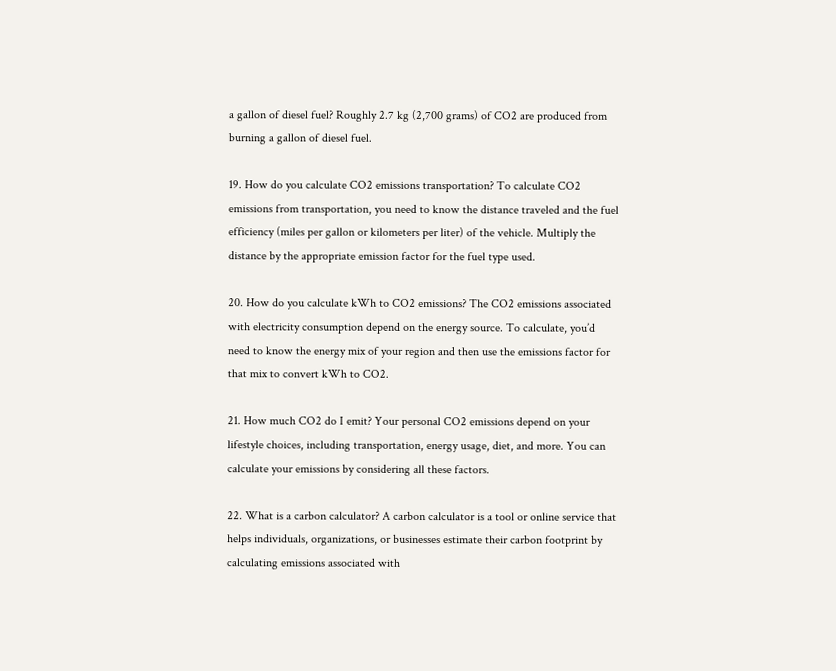a gallon of diesel fuel? Roughly 2.7 kg (2,700 grams) of CO2 are produced from burning a gallon of diesel fuel.

19. How do you calculate CO2 emissions transportation? To calculate CO2 emissions from transportation, you need to know the distance traveled and the fuel efficiency (miles per gallon or kilometers per liter) of the vehicle. Multiply the distance by the appropriate emission factor for the fuel type used.

20. How do you calculate kWh to CO2 emissions? The CO2 emissions associated with electricity consumption depend on the energy source. To calculate, you’d need to know the energy mix of your region and then use the emissions factor for that mix to convert kWh to CO2.

21. How much CO2 do I emit? Your personal CO2 emissions depend on your lifestyle choices, including transportation, energy usage, diet, and more. You can calculate your emissions by considering all these factors.

22. What is a carbon calculator? A carbon calculator is a tool or online service that helps individuals, organizations, or businesses estimate their carbon footprint by calculating emissions associated with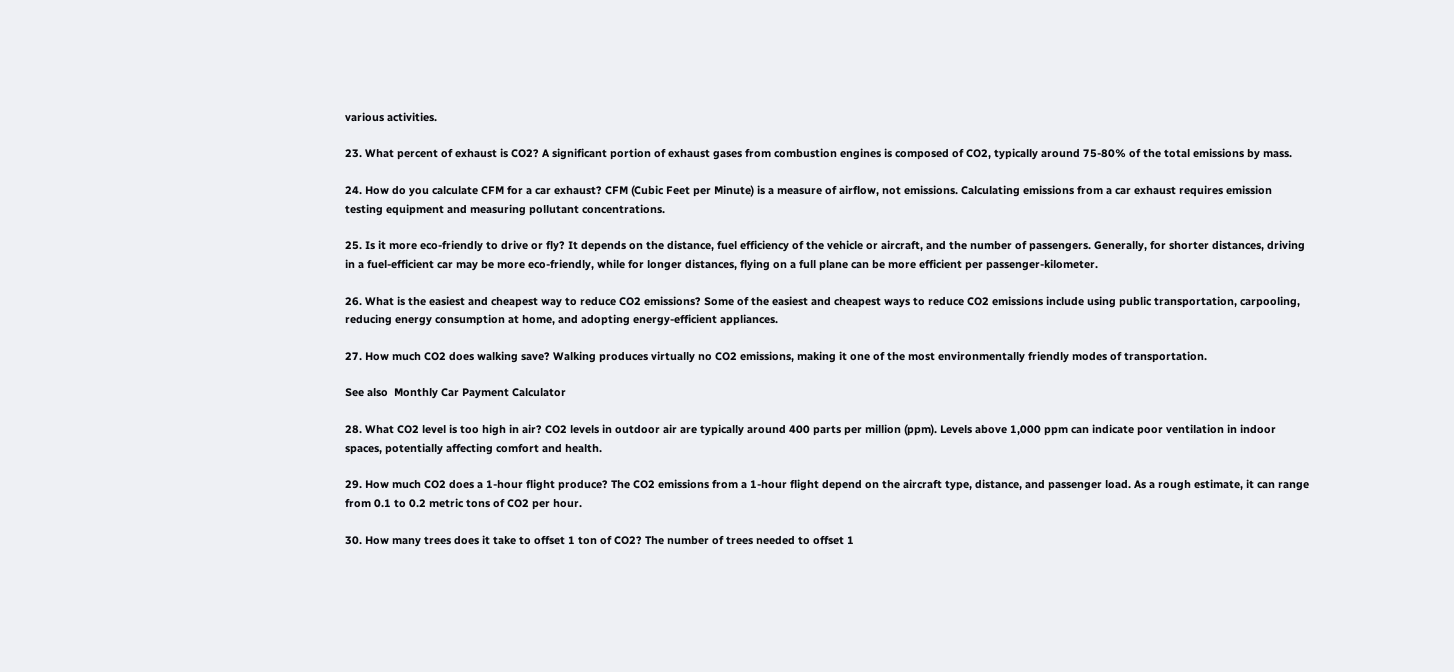various activities.

23. What percent of exhaust is CO2? A significant portion of exhaust gases from combustion engines is composed of CO2, typically around 75-80% of the total emissions by mass.

24. How do you calculate CFM for a car exhaust? CFM (Cubic Feet per Minute) is a measure of airflow, not emissions. Calculating emissions from a car exhaust requires emission testing equipment and measuring pollutant concentrations.

25. Is it more eco-friendly to drive or fly? It depends on the distance, fuel efficiency of the vehicle or aircraft, and the number of passengers. Generally, for shorter distances, driving in a fuel-efficient car may be more eco-friendly, while for longer distances, flying on a full plane can be more efficient per passenger-kilometer.

26. What is the easiest and cheapest way to reduce CO2 emissions? Some of the easiest and cheapest ways to reduce CO2 emissions include using public transportation, carpooling, reducing energy consumption at home, and adopting energy-efficient appliances.

27. How much CO2 does walking save? Walking produces virtually no CO2 emissions, making it one of the most environmentally friendly modes of transportation.

See also  Monthly Car Payment Calculator

28. What CO2 level is too high in air? CO2 levels in outdoor air are typically around 400 parts per million (ppm). Levels above 1,000 ppm can indicate poor ventilation in indoor spaces, potentially affecting comfort and health.

29. How much CO2 does a 1-hour flight produce? The CO2 emissions from a 1-hour flight depend on the aircraft type, distance, and passenger load. As a rough estimate, it can range from 0.1 to 0.2 metric tons of CO2 per hour.

30. How many trees does it take to offset 1 ton of CO2? The number of trees needed to offset 1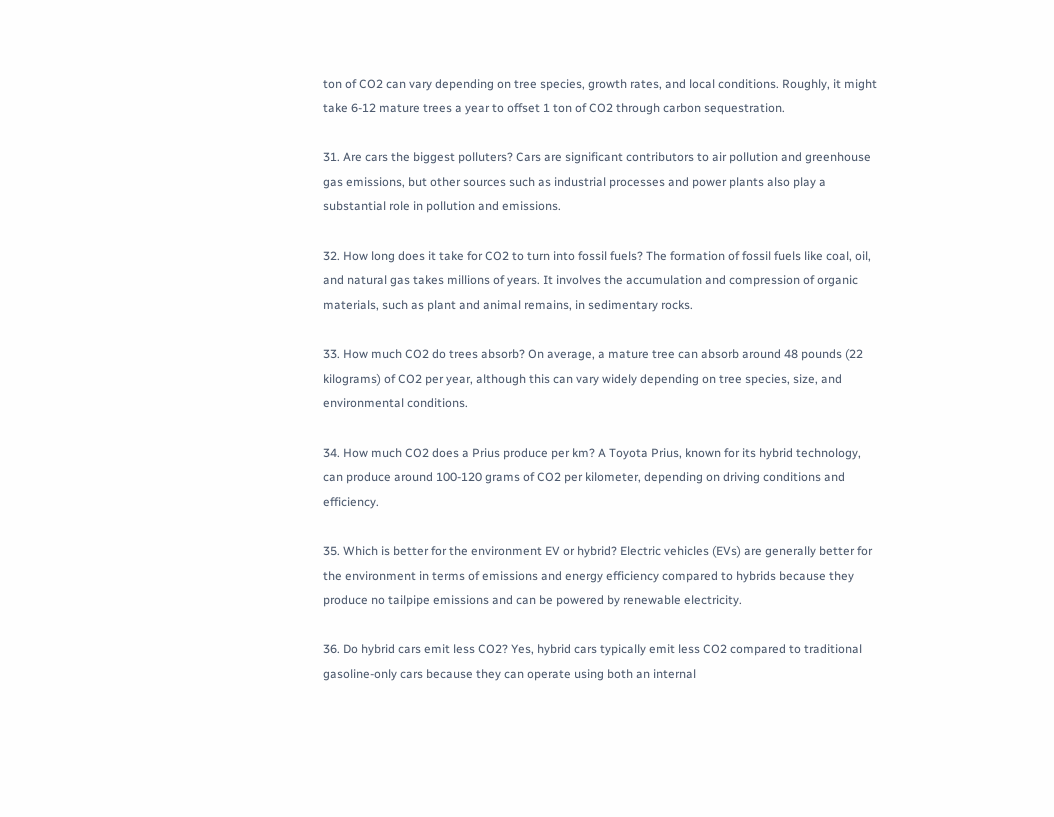ton of CO2 can vary depending on tree species, growth rates, and local conditions. Roughly, it might take 6-12 mature trees a year to offset 1 ton of CO2 through carbon sequestration.

31. Are cars the biggest polluters? Cars are significant contributors to air pollution and greenhouse gas emissions, but other sources such as industrial processes and power plants also play a substantial role in pollution and emissions.

32. How long does it take for CO2 to turn into fossil fuels? The formation of fossil fuels like coal, oil, and natural gas takes millions of years. It involves the accumulation and compression of organic materials, such as plant and animal remains, in sedimentary rocks.

33. How much CO2 do trees absorb? On average, a mature tree can absorb around 48 pounds (22 kilograms) of CO2 per year, although this can vary widely depending on tree species, size, and environmental conditions.

34. How much CO2 does a Prius produce per km? A Toyota Prius, known for its hybrid technology, can produce around 100-120 grams of CO2 per kilometer, depending on driving conditions and efficiency.

35. Which is better for the environment EV or hybrid? Electric vehicles (EVs) are generally better for the environment in terms of emissions and energy efficiency compared to hybrids because they produce no tailpipe emissions and can be powered by renewable electricity.

36. Do hybrid cars emit less CO2? Yes, hybrid cars typically emit less CO2 compared to traditional gasoline-only cars because they can operate using both an internal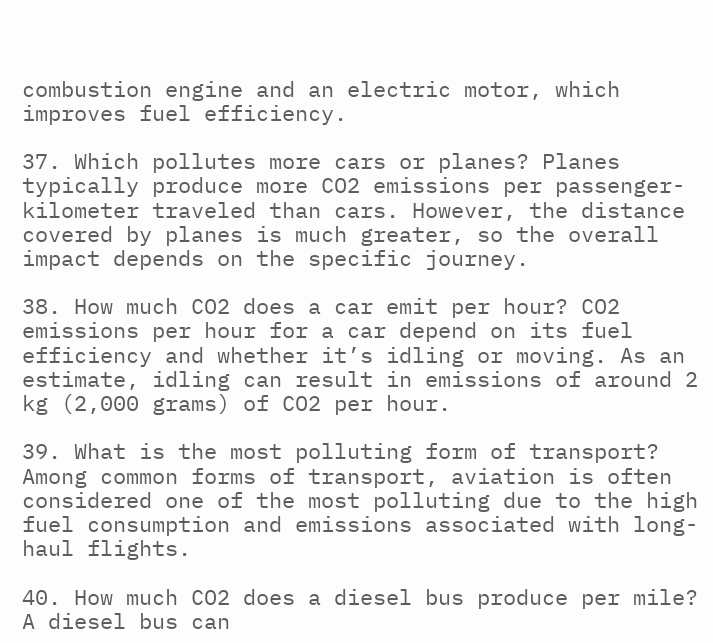combustion engine and an electric motor, which improves fuel efficiency.

37. Which pollutes more cars or planes? Planes typically produce more CO2 emissions per passenger-kilometer traveled than cars. However, the distance covered by planes is much greater, so the overall impact depends on the specific journey.

38. How much CO2 does a car emit per hour? CO2 emissions per hour for a car depend on its fuel efficiency and whether it’s idling or moving. As an estimate, idling can result in emissions of around 2 kg (2,000 grams) of CO2 per hour.

39. What is the most polluting form of transport? Among common forms of transport, aviation is often considered one of the most polluting due to the high fuel consumption and emissions associated with long-haul flights.

40. How much CO2 does a diesel bus produce per mile? A diesel bus can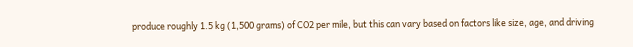produce roughly 1.5 kg (1,500 grams) of CO2 per mile, but this can vary based on factors like size, age, and driving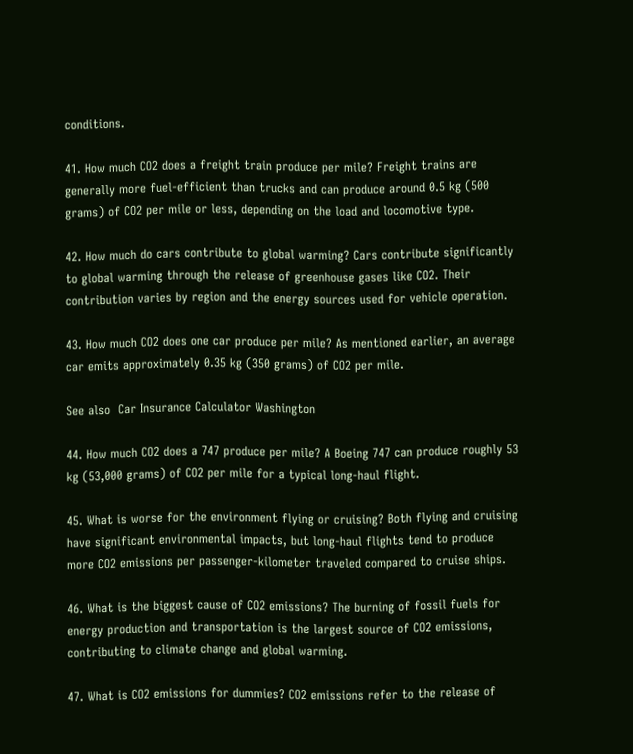conditions.

41. How much CO2 does a freight train produce per mile? Freight trains are generally more fuel-efficient than trucks and can produce around 0.5 kg (500 grams) of CO2 per mile or less, depending on the load and locomotive type.

42. How much do cars contribute to global warming? Cars contribute significantly to global warming through the release of greenhouse gases like CO2. Their contribution varies by region and the energy sources used for vehicle operation.

43. How much CO2 does one car produce per mile? As mentioned earlier, an average car emits approximately 0.35 kg (350 grams) of CO2 per mile.

See also  Car Insurance Calculator Washington

44. How much CO2 does a 747 produce per mile? A Boeing 747 can produce roughly 53 kg (53,000 grams) of CO2 per mile for a typical long-haul flight.

45. What is worse for the environment flying or cruising? Both flying and cruising have significant environmental impacts, but long-haul flights tend to produce more CO2 emissions per passenger-kilometer traveled compared to cruise ships.

46. What is the biggest cause of CO2 emissions? The burning of fossil fuels for energy production and transportation is the largest source of CO2 emissions, contributing to climate change and global warming.

47. What is CO2 emissions for dummies? CO2 emissions refer to the release of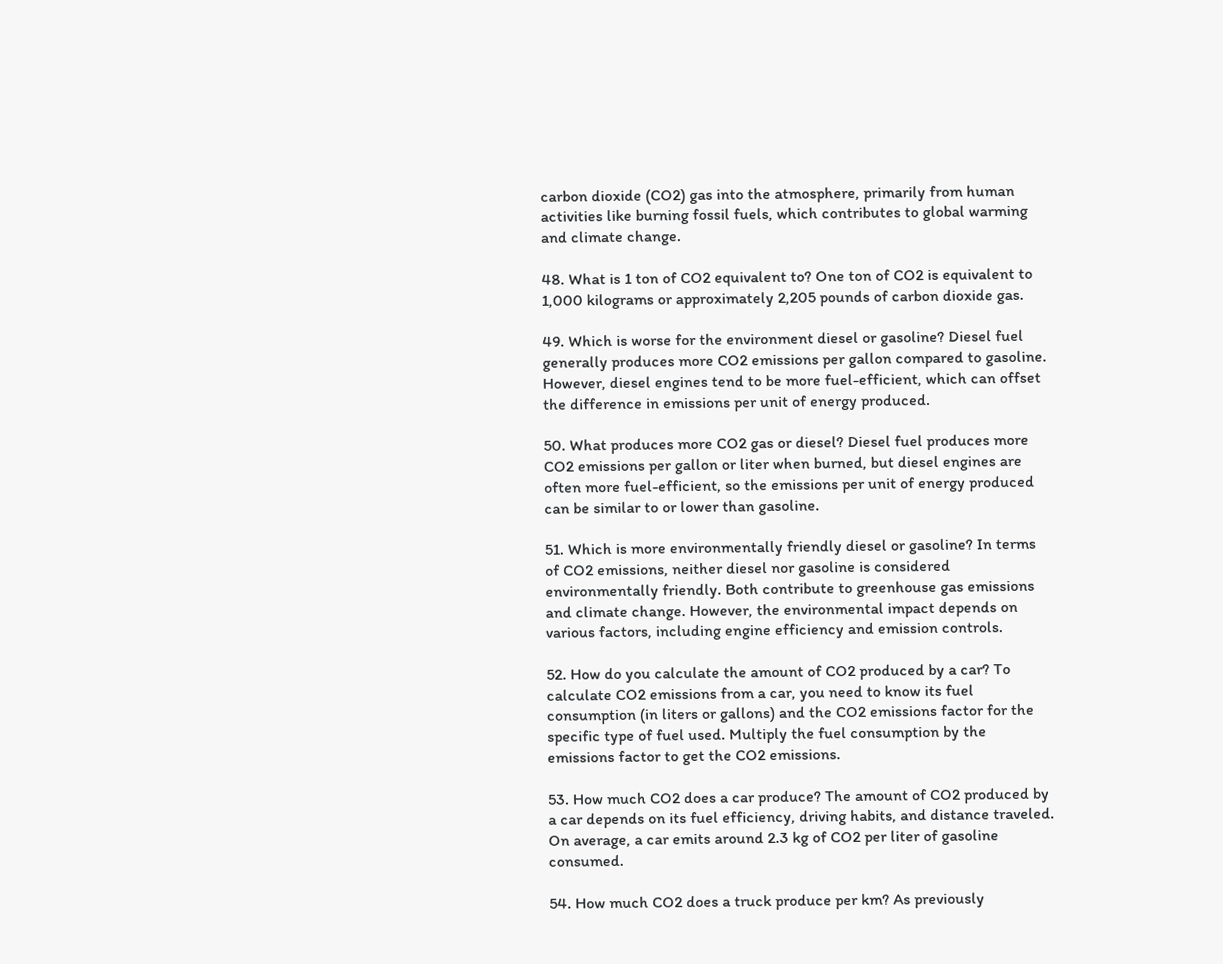carbon dioxide (CO2) gas into the atmosphere, primarily from human activities like burning fossil fuels, which contributes to global warming and climate change.

48. What is 1 ton of CO2 equivalent to? One ton of CO2 is equivalent to 1,000 kilograms or approximately 2,205 pounds of carbon dioxide gas.

49. Which is worse for the environment diesel or gasoline? Diesel fuel generally produces more CO2 emissions per gallon compared to gasoline. However, diesel engines tend to be more fuel-efficient, which can offset the difference in emissions per unit of energy produced.

50. What produces more CO2 gas or diesel? Diesel fuel produces more CO2 emissions per gallon or liter when burned, but diesel engines are often more fuel-efficient, so the emissions per unit of energy produced can be similar to or lower than gasoline.

51. Which is more environmentally friendly diesel or gasoline? In terms of CO2 emissions, neither diesel nor gasoline is considered environmentally friendly. Both contribute to greenhouse gas emissions and climate change. However, the environmental impact depends on various factors, including engine efficiency and emission controls.

52. How do you calculate the amount of CO2 produced by a car? To calculate CO2 emissions from a car, you need to know its fuel consumption (in liters or gallons) and the CO2 emissions factor for the specific type of fuel used. Multiply the fuel consumption by the emissions factor to get the CO2 emissions.

53. How much CO2 does a car produce? The amount of CO2 produced by a car depends on its fuel efficiency, driving habits, and distance traveled. On average, a car emits around 2.3 kg of CO2 per liter of gasoline consumed.

54. How much CO2 does a truck produce per km? As previously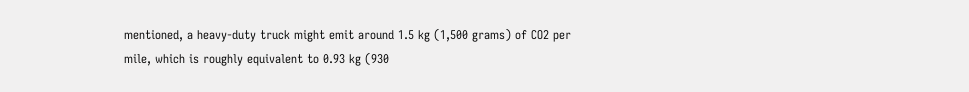mentioned, a heavy-duty truck might emit around 1.5 kg (1,500 grams) of CO2 per mile, which is roughly equivalent to 0.93 kg (930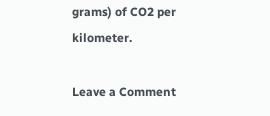grams) of CO2 per kilometer.

Leave a Comment